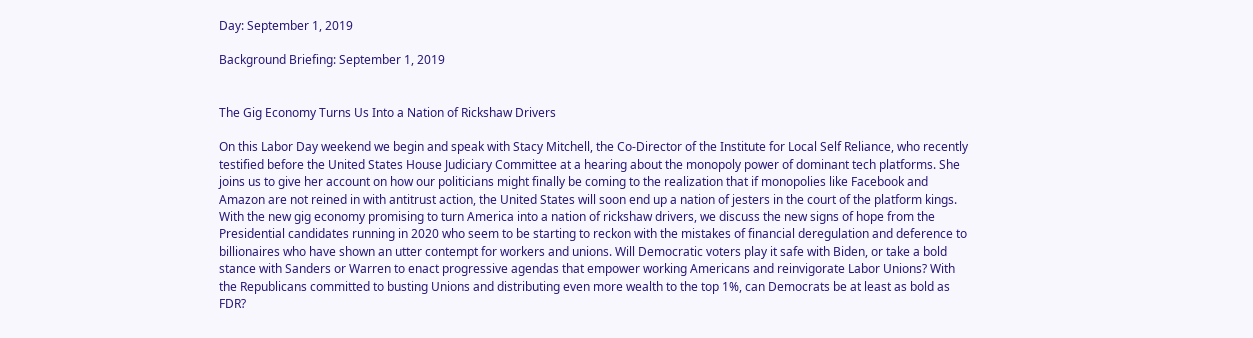Day: September 1, 2019

Background Briefing: September 1, 2019


The Gig Economy Turns Us Into a Nation of Rickshaw Drivers

On this Labor Day weekend we begin and speak with Stacy Mitchell, the Co-Director of the Institute for Local Self Reliance, who recently testified before the United States House Judiciary Committee at a hearing about the monopoly power of dominant tech platforms. She joins us to give her account on how our politicians might finally be coming to the realization that if monopolies like Facebook and Amazon are not reined in with antitrust action, the United States will soon end up a nation of jesters in the court of the platform kings. With the new gig economy promising to turn America into a nation of rickshaw drivers, we discuss the new signs of hope from the Presidential candidates running in 2020 who seem to be starting to reckon with the mistakes of financial deregulation and deference to billionaires who have shown an utter contempt for workers and unions. Will Democratic voters play it safe with Biden, or take a bold stance with Sanders or Warren to enact progressive agendas that empower working Americans and reinvigorate Labor Unions? With the Republicans committed to busting Unions and distributing even more wealth to the top 1%, can Democrats be at least as bold as FDR?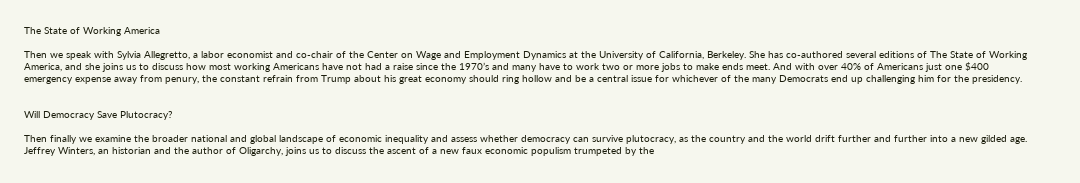The State of Working America

Then we speak with Sylvia Allegretto, a labor economist and co-chair of the Center on Wage and Employment Dynamics at the University of California, Berkeley. She has co-authored several editions of The State of Working America, and she joins us to discuss how most working Americans have not had a raise since the 1970’s and many have to work two or more jobs to make ends meet. And with over 40% of Americans just one $400 emergency expense away from penury, the constant refrain from Trump about his great economy should ring hollow and be a central issue for whichever of the many Democrats end up challenging him for the presidency.


Will Democracy Save Plutocracy?

Then finally we examine the broader national and global landscape of economic inequality and assess whether democracy can survive plutocracy, as the country and the world drift further and further into a new gilded age. Jeffrey Winters, an historian and the author of Oligarchy, joins us to discuss the ascent of a new faux economic populism trumpeted by the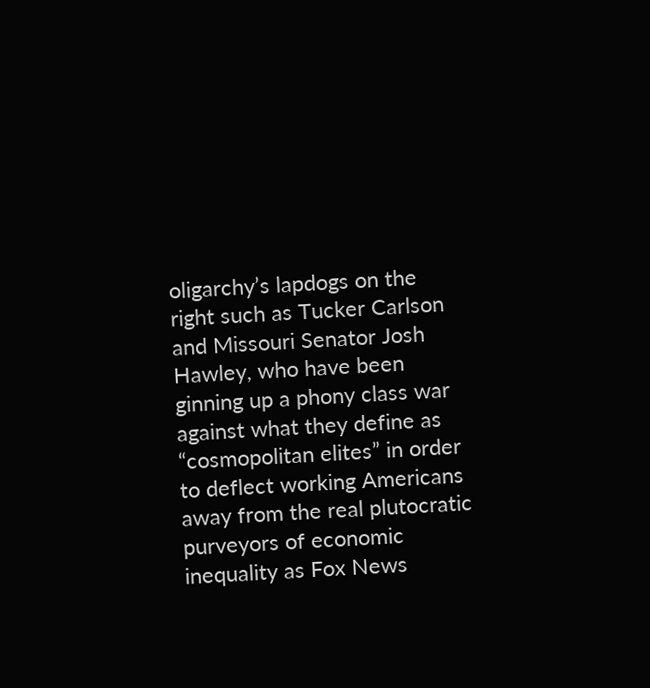oligarchy’s lapdogs on the right such as Tucker Carlson and Missouri Senator Josh Hawley, who have been ginning up a phony class war against what they define as “cosmopolitan elites” in order to deflect working Americans away from the real plutocratic purveyors of economic inequality as Fox News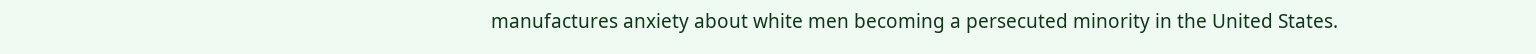manufactures anxiety about white men becoming a persecuted minority in the United States.